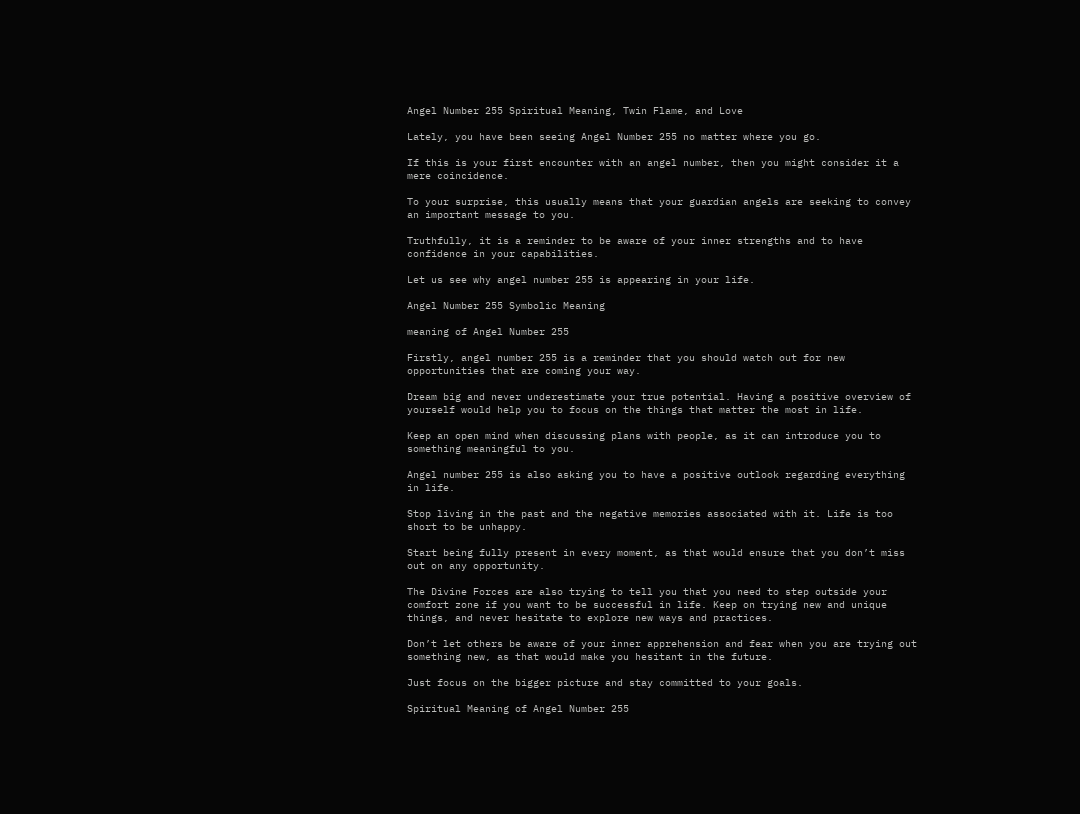Angel Number 255 Spiritual Meaning, Twin Flame, and Love

Lately, you have been seeing Angel Number 255 no matter where you go.

If this is your first encounter with an angel number, then you might consider it a mere coincidence.

To your surprise, this usually means that your guardian angels are seeking to convey an important message to you.

Truthfully, it is a reminder to be aware of your inner strengths and to have confidence in your capabilities.

Let us see why angel number 255 is appearing in your life.

Angel Number 255 Symbolic Meaning

meaning of Angel Number 255

Firstly, angel number 255 is a reminder that you should watch out for new opportunities that are coming your way.

Dream big and never underestimate your true potential. Having a positive overview of yourself would help you to focus on the things that matter the most in life.

Keep an open mind when discussing plans with people, as it can introduce you to something meaningful to you.

Angel number 255 is also asking you to have a positive outlook regarding everything in life.

Stop living in the past and the negative memories associated with it. Life is too short to be unhappy.

Start being fully present in every moment, as that would ensure that you don’t miss out on any opportunity.

The Divine Forces are also trying to tell you that you need to step outside your comfort zone if you want to be successful in life. Keep on trying new and unique things, and never hesitate to explore new ways and practices.

Don’t let others be aware of your inner apprehension and fear when you are trying out something new, as that would make you hesitant in the future.

Just focus on the bigger picture and stay committed to your goals.

Spiritual Meaning of Angel Number 255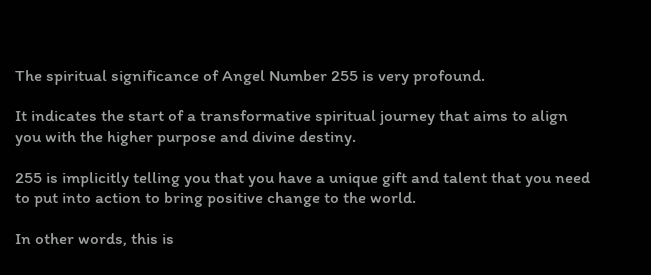The spiritual significance of Angel Number 255 is very profound.

It indicates the start of a transformative spiritual journey that aims to align you with the higher purpose and divine destiny.

255 is implicitly telling you that you have a unique gift and talent that you need to put into action to bring positive change to the world.

In other words, this is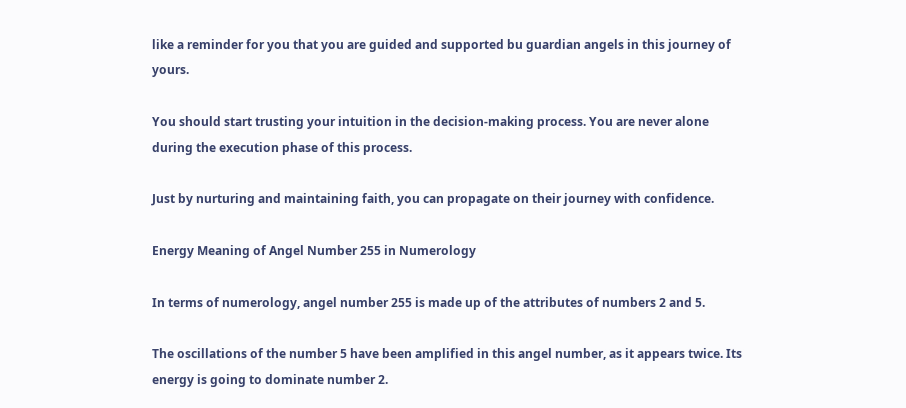like a reminder for you that you are guided and supported bu guardian angels in this journey of yours.

You should start trusting your intuition in the decision-making process. You are never alone during the execution phase of this process.

Just by nurturing and maintaining faith, you can propagate on their journey with confidence.

Energy Meaning of Angel Number 255 in Numerology

In terms of numerology, angel number 255 is made up of the attributes of numbers 2 and 5.

The oscillations of the number 5 have been amplified in this angel number, as it appears twice. Its energy is going to dominate number 2.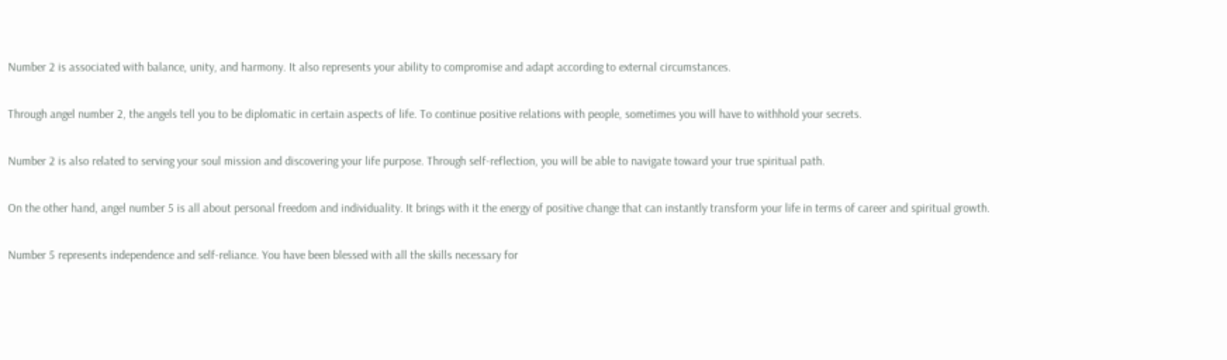Number 2 is associated with balance, unity, and harmony. It also represents your ability to compromise and adapt according to external circumstances.

Through angel number 2, the angels tell you to be diplomatic in certain aspects of life. To continue positive relations with people, sometimes you will have to withhold your secrets.

Number 2 is also related to serving your soul mission and discovering your life purpose. Through self-reflection, you will be able to navigate toward your true spiritual path.

On the other hand, angel number 5 is all about personal freedom and individuality. It brings with it the energy of positive change that can instantly transform your life in terms of career and spiritual growth.

Number 5 represents independence and self-reliance. You have been blessed with all the skills necessary for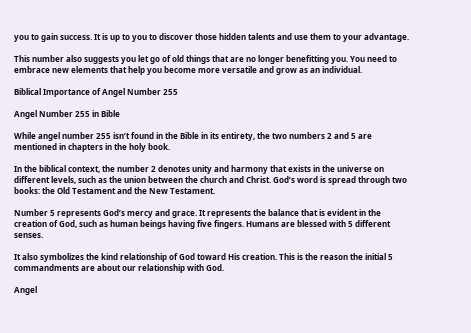you to gain success. It is up to you to discover those hidden talents and use them to your advantage.

This number also suggests you let go of old things that are no longer benefitting you. You need to embrace new elements that help you become more versatile and grow as an individual.

Biblical Importance of Angel Number 255

Angel Number 255 in Bible

While angel number 255 isn’t found in the Bible in its entirety, the two numbers 2 and 5 are mentioned in chapters in the holy book.

In the biblical context, the number 2 denotes unity and harmony that exists in the universe on different levels, such as the union between the church and Christ. God’s word is spread through two books: the Old Testament and the New Testament.

Number 5 represents God’s mercy and grace. It represents the balance that is evident in the creation of God, such as human beings having five fingers. Humans are blessed with 5 different senses.

It also symbolizes the kind relationship of God toward His creation. This is the reason the initial 5 commandments are about our relationship with God.

Angel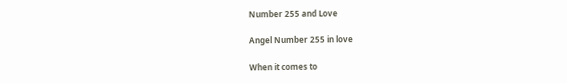Number 255 and Love

Angel Number 255 in love

When it comes to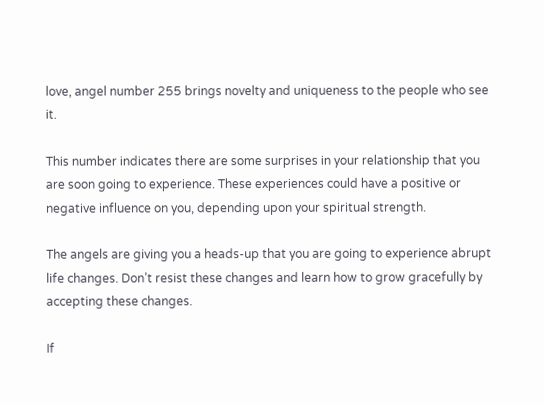love, angel number 255 brings novelty and uniqueness to the people who see it.

This number indicates there are some surprises in your relationship that you are soon going to experience. These experiences could have a positive or negative influence on you, depending upon your spiritual strength.

The angels are giving you a heads-up that you are going to experience abrupt life changes. Don’t resist these changes and learn how to grow gracefully by accepting these changes.

If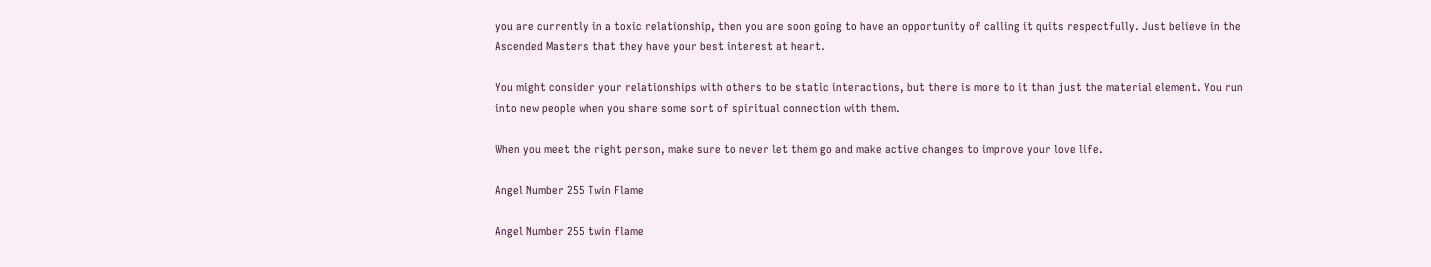you are currently in a toxic relationship, then you are soon going to have an opportunity of calling it quits respectfully. Just believe in the Ascended Masters that they have your best interest at heart.

You might consider your relationships with others to be static interactions, but there is more to it than just the material element. You run into new people when you share some sort of spiritual connection with them.

When you meet the right person, make sure to never let them go and make active changes to improve your love life.

Angel Number 255 Twin Flame

Angel Number 255 twin flame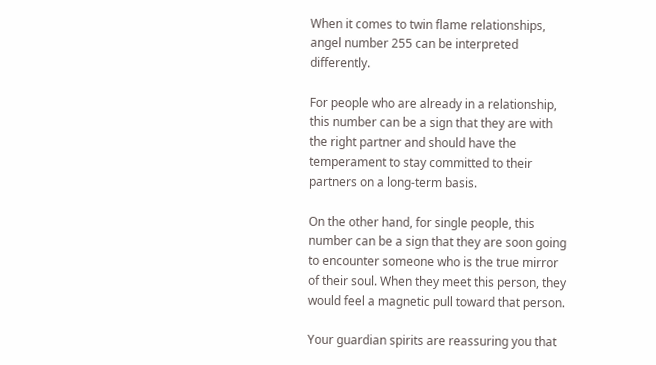When it comes to twin flame relationships, angel number 255 can be interpreted differently.

For people who are already in a relationship, this number can be a sign that they are with the right partner and should have the temperament to stay committed to their partners on a long-term basis.

On the other hand, for single people, this number can be a sign that they are soon going to encounter someone who is the true mirror of their soul. When they meet this person, they would feel a magnetic pull toward that person.

Your guardian spirits are reassuring you that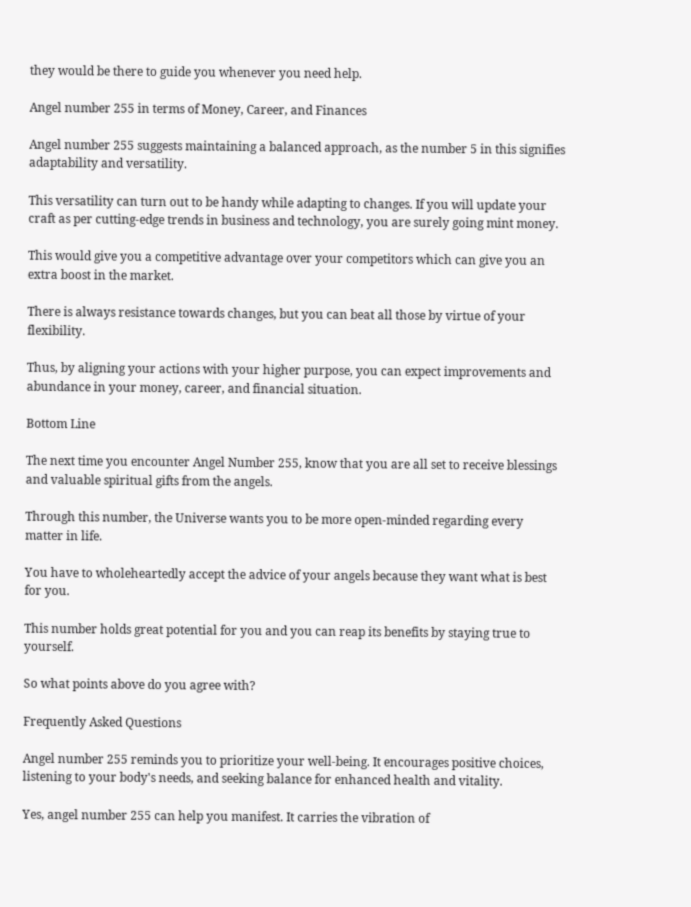they would be there to guide you whenever you need help.

Angel number 255 in terms of Money, Career, and Finances

Angel number 255 suggests maintaining a balanced approach, as the number 5 in this signifies adaptability and versatility.

This versatility can turn out to be handy while adapting to changes. If you will update your craft as per cutting-edge trends in business and technology, you are surely going mint money.

This would give you a competitive advantage over your competitors which can give you an extra boost in the market.

There is always resistance towards changes, but you can beat all those by virtue of your flexibility.

Thus, by aligning your actions with your higher purpose, you can expect improvements and abundance in your money, career, and financial situation.

Bottom Line

The next time you encounter Angel Number 255, know that you are all set to receive blessings and valuable spiritual gifts from the angels.

Through this number, the Universe wants you to be more open-minded regarding every matter in life.

You have to wholeheartedly accept the advice of your angels because they want what is best for you.

This number holds great potential for you and you can reap its benefits by staying true to yourself.

So what points above do you agree with?

Frequently Asked Questions

Angel number 255 reminds you to prioritize your well-being. It encourages positive choices, listening to your body's needs, and seeking balance for enhanced health and vitality.

Yes, angel number 255 can help you manifest. It carries the vibration of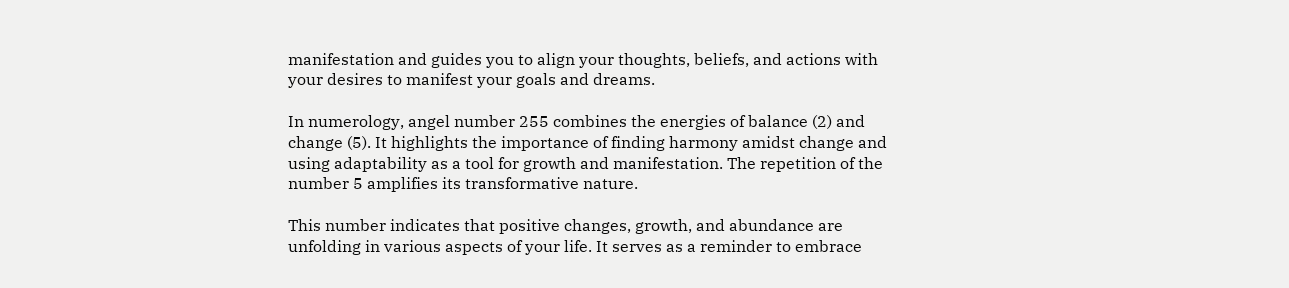manifestation and guides you to align your thoughts, beliefs, and actions with your desires to manifest your goals and dreams.

In numerology, angel number 255 combines the energies of balance (2) and change (5). It highlights the importance of finding harmony amidst change and using adaptability as a tool for growth and manifestation. The repetition of the number 5 amplifies its transformative nature.

This number indicates that positive changes, growth, and abundance are unfolding in various aspects of your life. It serves as a reminder to embrace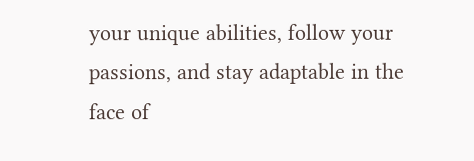your unique abilities, follow your passions, and stay adaptable in the face of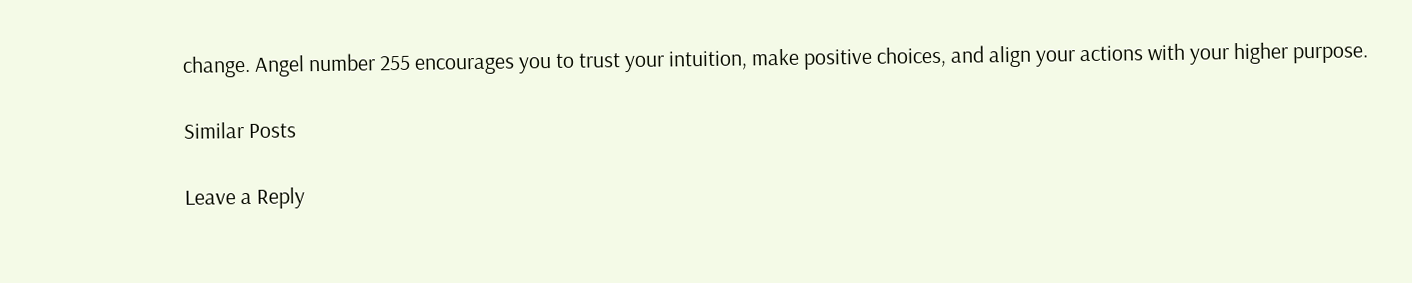change. Angel number 255 encourages you to trust your intuition, make positive choices, and align your actions with your higher purpose.

Similar Posts

Leave a Reply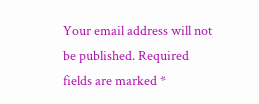Your email address will not be published. Required fields are marked *